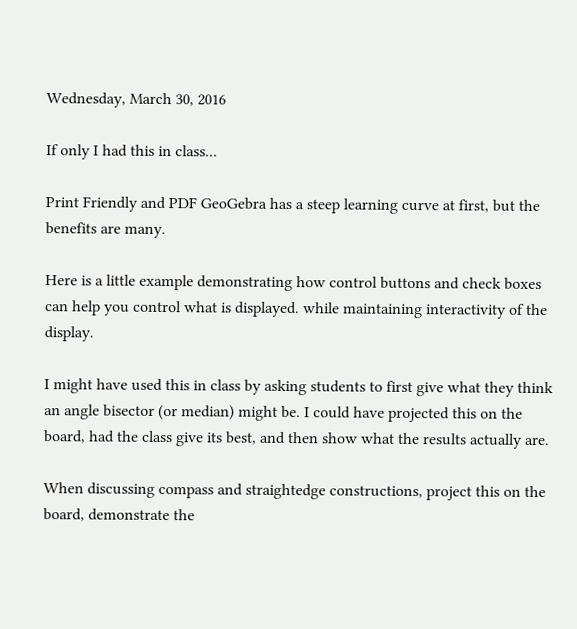Wednesday, March 30, 2016

If only I had this in class...

Print Friendly and PDF GeoGebra has a steep learning curve at first, but the benefits are many.

Here is a little example demonstrating how control buttons and check boxes can help you control what is displayed. while maintaining interactivity of the display.

I might have used this in class by asking students to first give what they think an angle bisector (or median) might be. I could have projected this on the board, had the class give its best, and then show what the results actually are.

When discussing compass and straightedge constructions, project this on the board, demonstrate the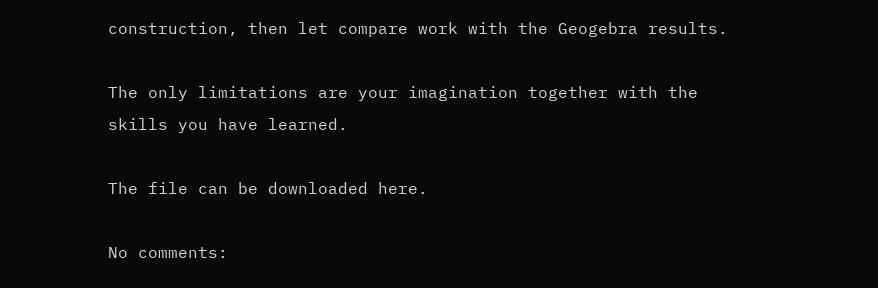construction, then let compare work with the Geogebra results.

The only limitations are your imagination together with the skills you have learned.

The file can be downloaded here.

No comments: